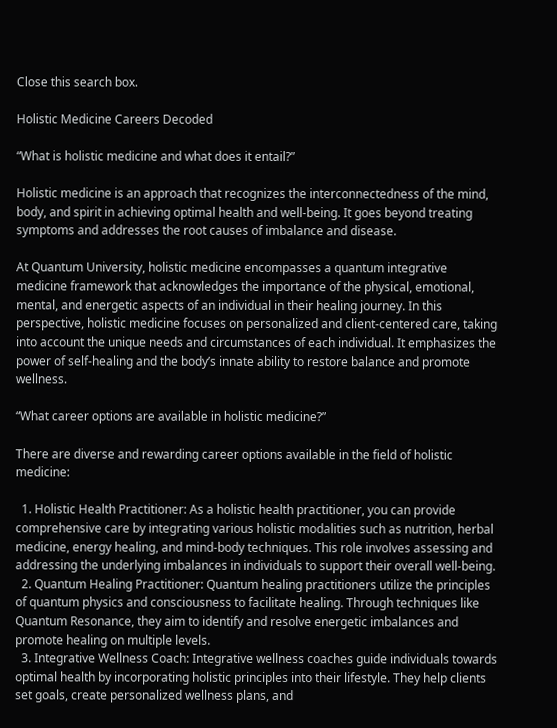Close this search box.

Holistic Medicine Careers Decoded

“What is holistic medicine and what does it entail?”

Holistic medicine is an approach that recognizes the interconnectedness of the mind, body, and spirit in achieving optimal health and well-being. It goes beyond treating symptoms and addresses the root causes of imbalance and disease.

At Quantum University, holistic medicine encompasses a quantum integrative medicine framework that acknowledges the importance of the physical, emotional, mental, and energetic aspects of an individual in their healing journey. In this perspective, holistic medicine focuses on personalized and client-centered care, taking into account the unique needs and circumstances of each individual. It emphasizes the power of self-healing and the body’s innate ability to restore balance and promote wellness.

“What career options are available in holistic medicine?”

There are diverse and rewarding career options available in the field of holistic medicine:

  1. Holistic Health Practitioner: As a holistic health practitioner, you can provide comprehensive care by integrating various holistic modalities such as nutrition, herbal medicine, energy healing, and mind-body techniques. This role involves assessing and addressing the underlying imbalances in individuals to support their overall well-being.
  2. Quantum Healing Practitioner: Quantum healing practitioners utilize the principles of quantum physics and consciousness to facilitate healing. Through techniques like Quantum Resonance, they aim to identify and resolve energetic imbalances and promote healing on multiple levels.
  3. Integrative Wellness Coach: Integrative wellness coaches guide individuals towards optimal health by incorporating holistic principles into their lifestyle. They help clients set goals, create personalized wellness plans, and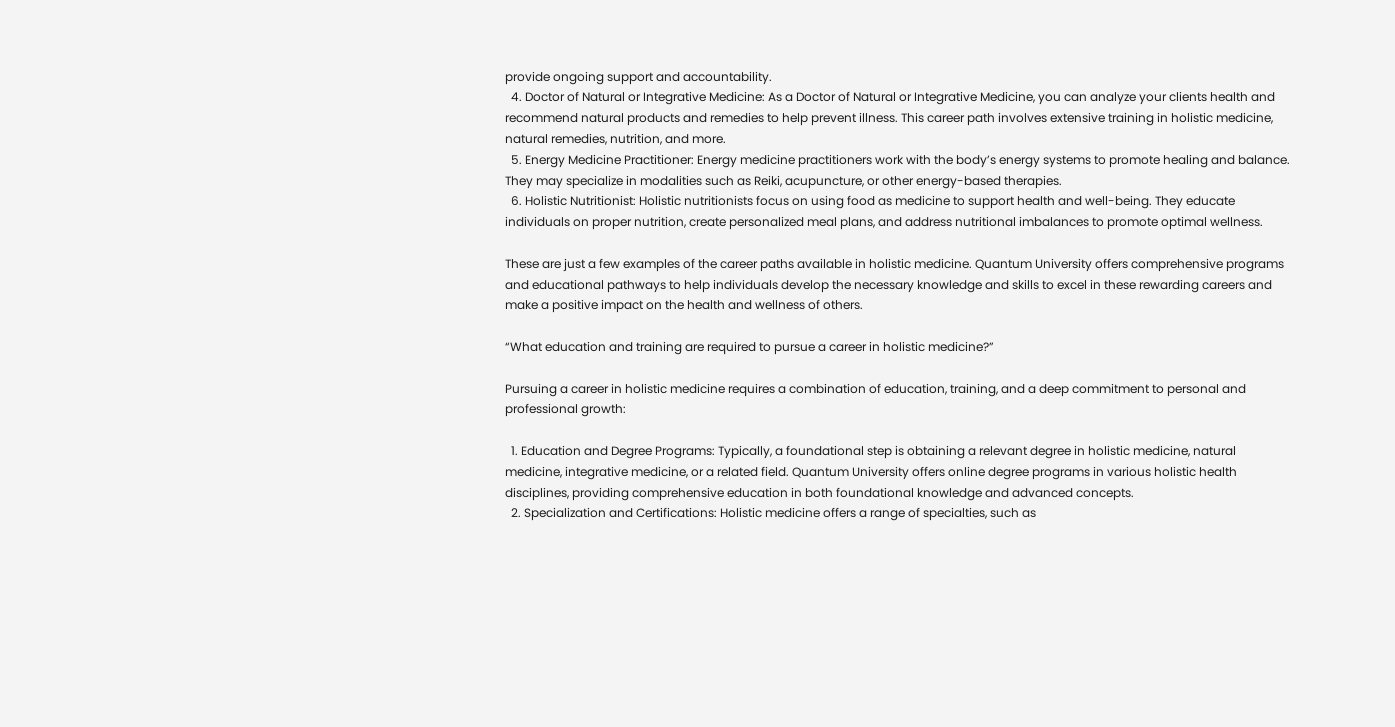provide ongoing support and accountability.
  4. Doctor of Natural or Integrative Medicine: As a Doctor of Natural or Integrative Medicine, you can analyze your clients health and recommend natural products and remedies to help prevent illness. This career path involves extensive training in holistic medicine, natural remedies, nutrition, and more.
  5. Energy Medicine Practitioner: Energy medicine practitioners work with the body’s energy systems to promote healing and balance. They may specialize in modalities such as Reiki, acupuncture, or other energy-based therapies.
  6. Holistic Nutritionist: Holistic nutritionists focus on using food as medicine to support health and well-being. They educate individuals on proper nutrition, create personalized meal plans, and address nutritional imbalances to promote optimal wellness.

These are just a few examples of the career paths available in holistic medicine. Quantum University offers comprehensive programs and educational pathways to help individuals develop the necessary knowledge and skills to excel in these rewarding careers and make a positive impact on the health and wellness of others.

“What education and training are required to pursue a career in holistic medicine?”

Pursuing a career in holistic medicine requires a combination of education, training, and a deep commitment to personal and professional growth:

  1. Education and Degree Programs: Typically, a foundational step is obtaining a relevant degree in holistic medicine, natural medicine, integrative medicine, or a related field. Quantum University offers online degree programs in various holistic health disciplines, providing comprehensive education in both foundational knowledge and advanced concepts.
  2. Specialization and Certifications: Holistic medicine offers a range of specialties, such as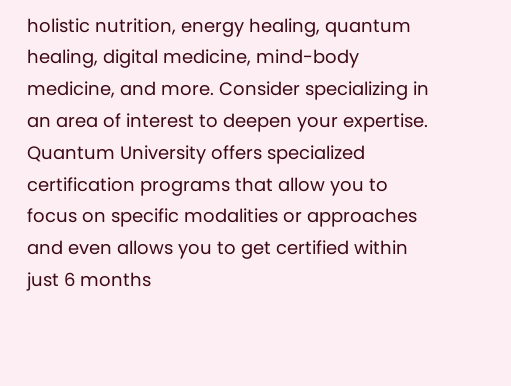holistic nutrition, energy healing, quantum healing, digital medicine, mind-body medicine, and more. Consider specializing in an area of interest to deepen your expertise. Quantum University offers specialized certification programs that allow you to focus on specific modalities or approaches and even allows you to get certified within just 6 months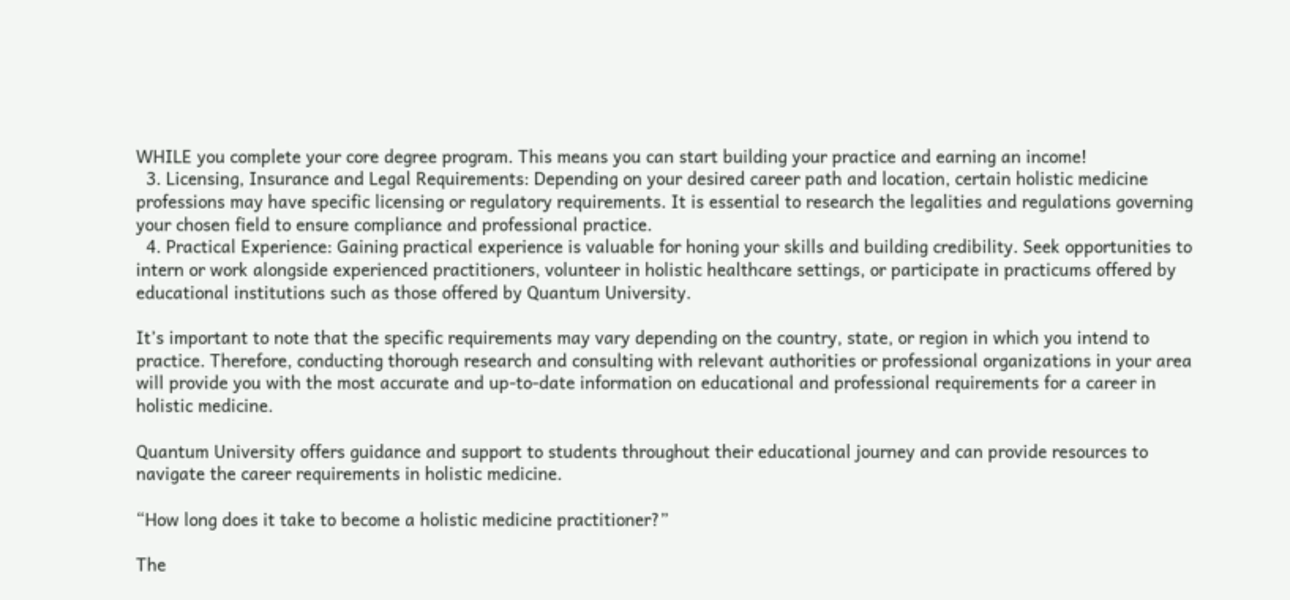WHILE you complete your core degree program. This means you can start building your practice and earning an income!
  3. Licensing, Insurance and Legal Requirements: Depending on your desired career path and location, certain holistic medicine professions may have specific licensing or regulatory requirements. It is essential to research the legalities and regulations governing your chosen field to ensure compliance and professional practice.
  4. Practical Experience: Gaining practical experience is valuable for honing your skills and building credibility. Seek opportunities to intern or work alongside experienced practitioners, volunteer in holistic healthcare settings, or participate in practicums offered by educational institutions such as those offered by Quantum University.

It’s important to note that the specific requirements may vary depending on the country, state, or region in which you intend to practice. Therefore, conducting thorough research and consulting with relevant authorities or professional organizations in your area will provide you with the most accurate and up-to-date information on educational and professional requirements for a career in holistic medicine.

Quantum University offers guidance and support to students throughout their educational journey and can provide resources to navigate the career requirements in holistic medicine.

“How long does it take to become a holistic medicine practitioner?”

The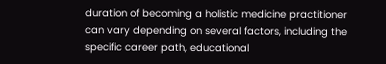duration of becoming a holistic medicine practitioner can vary depending on several factors, including the specific career path, educational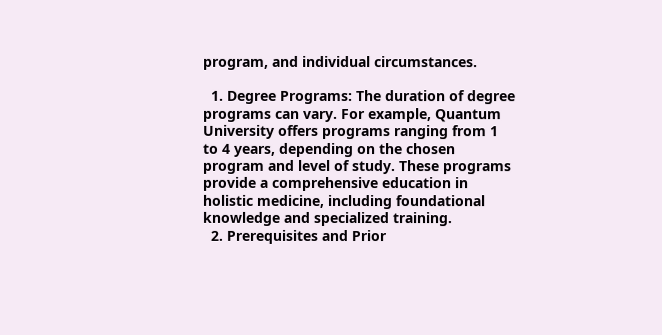program, and individual circumstances.

  1. Degree Programs: The duration of degree programs can vary. For example, Quantum University offers programs ranging from 1 to 4 years, depending on the chosen program and level of study. These programs provide a comprehensive education in holistic medicine, including foundational knowledge and specialized training.
  2. Prerequisites and Prior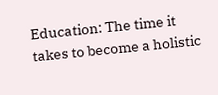Education: The time it takes to become a holistic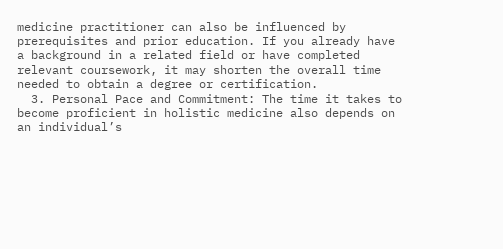medicine practitioner can also be influenced by prerequisites and prior education. If you already have a background in a related field or have completed relevant coursework, it may shorten the overall time needed to obtain a degree or certification.
  3. Personal Pace and Commitment: The time it takes to become proficient in holistic medicine also depends on an individual’s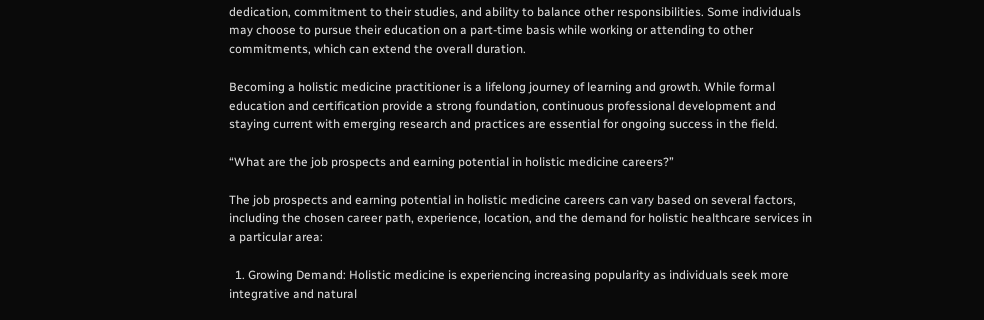dedication, commitment to their studies, and ability to balance other responsibilities. Some individuals may choose to pursue their education on a part-time basis while working or attending to other commitments, which can extend the overall duration.

Becoming a holistic medicine practitioner is a lifelong journey of learning and growth. While formal education and certification provide a strong foundation, continuous professional development and staying current with emerging research and practices are essential for ongoing success in the field.

“What are the job prospects and earning potential in holistic medicine careers?”

The job prospects and earning potential in holistic medicine careers can vary based on several factors, including the chosen career path, experience, location, and the demand for holistic healthcare services in a particular area:

  1. Growing Demand: Holistic medicine is experiencing increasing popularity as individuals seek more integrative and natural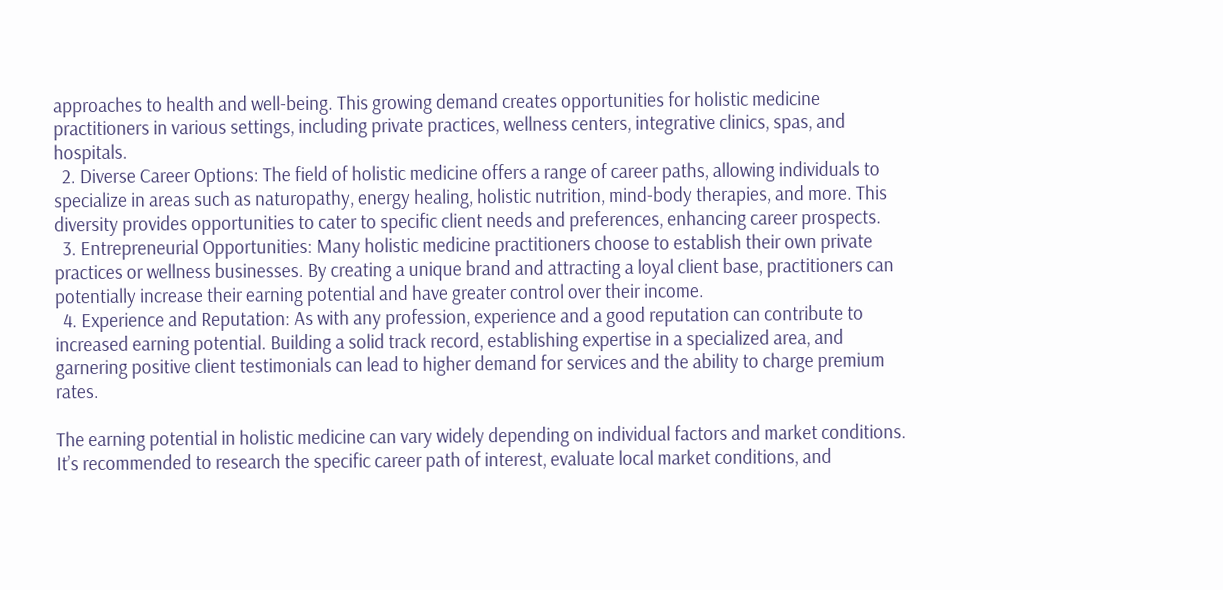approaches to health and well-being. This growing demand creates opportunities for holistic medicine practitioners in various settings, including private practices, wellness centers, integrative clinics, spas, and hospitals.
  2. Diverse Career Options: The field of holistic medicine offers a range of career paths, allowing individuals to specialize in areas such as naturopathy, energy healing, holistic nutrition, mind-body therapies, and more. This diversity provides opportunities to cater to specific client needs and preferences, enhancing career prospects.
  3. Entrepreneurial Opportunities: Many holistic medicine practitioners choose to establish their own private practices or wellness businesses. By creating a unique brand and attracting a loyal client base, practitioners can potentially increase their earning potential and have greater control over their income.
  4. Experience and Reputation: As with any profession, experience and a good reputation can contribute to increased earning potential. Building a solid track record, establishing expertise in a specialized area, and garnering positive client testimonials can lead to higher demand for services and the ability to charge premium rates.

The earning potential in holistic medicine can vary widely depending on individual factors and market conditions. It’s recommended to research the specific career path of interest, evaluate local market conditions, and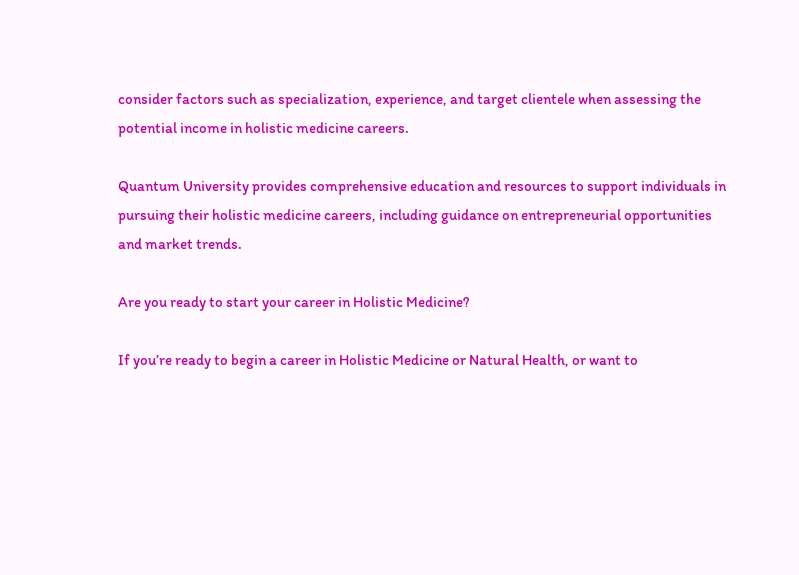consider factors such as specialization, experience, and target clientele when assessing the potential income in holistic medicine careers.

Quantum University provides comprehensive education and resources to support individuals in pursuing their holistic medicine careers, including guidance on entrepreneurial opportunities and market trends.

Are you ready to start your career in Holistic Medicine?

If you’re ready to begin a career in Holistic Medicine or Natural Health, or want to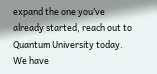expand the one you’ve already started, reach out to Quantum University today. We have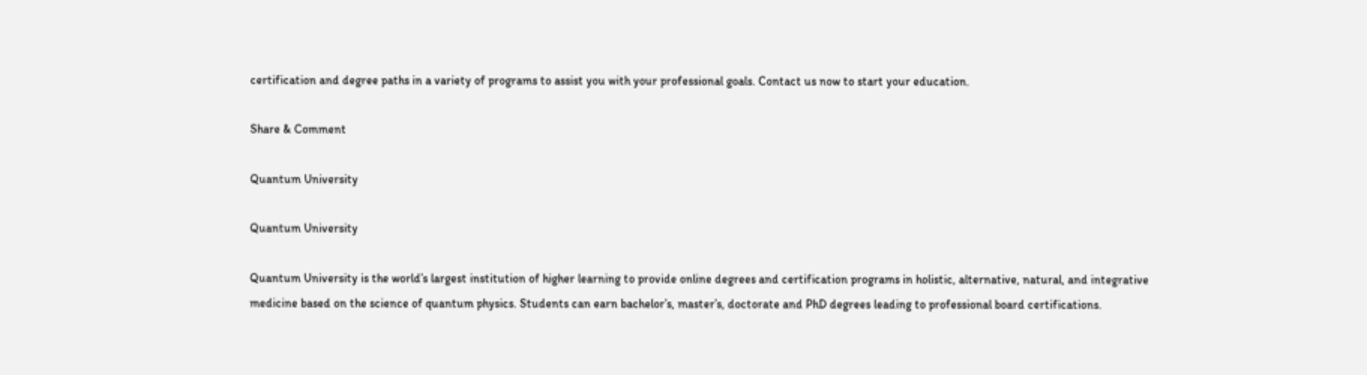certification and degree paths in a variety of programs to assist you with your professional goals. Contact us now to start your education.

Share & Comment

Quantum University

Quantum University

Quantum University is the world’s largest institution of higher learning to provide online degrees and certification programs in holistic, alternative, natural, and integrative medicine based on the science of quantum physics. Students can earn bachelor’s, master’s, doctorate and PhD degrees leading to professional board certifications.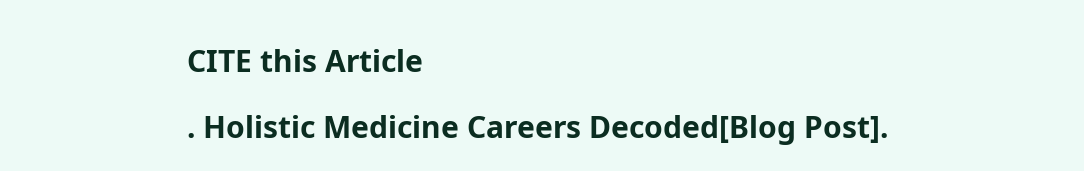CITE this Article

. Holistic Medicine Careers Decoded[Blog Post].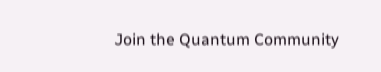Join the Quantum Community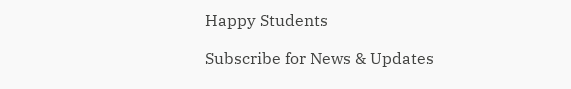Happy Students

Subscribe for News & Updates